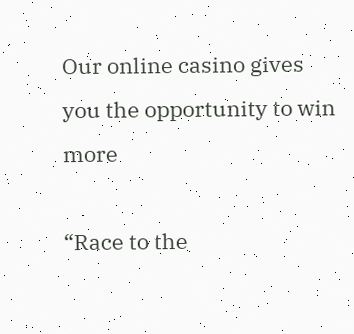Our online casino gives you the opportunity to win more

“Race to the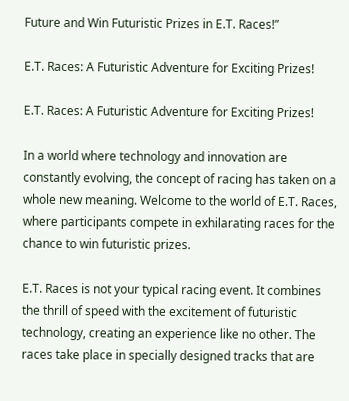Future and Win Futuristic Prizes in E.T. Races!”

E.T. Races: A Futuristic Adventure for Exciting Prizes!

E.T. Races: A Futuristic Adventure for Exciting Prizes!

In a world where technology and innovation are constantly evolving, the concept of racing has taken on a whole new meaning. Welcome to the world of E.T. Races, where participants compete in exhilarating races for the chance to win futuristic prizes.

E.T. Races is not your typical racing event. It combines the thrill of speed with the excitement of futuristic technology, creating an experience like no other. The races take place in specially designed tracks that are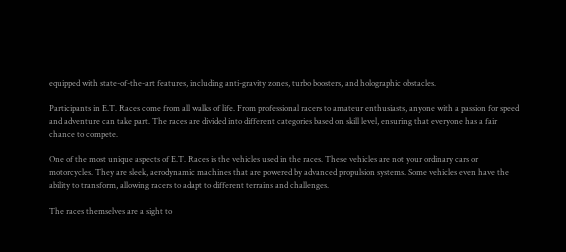equipped with state-of-the-art features, including anti-gravity zones, turbo boosters, and holographic obstacles.

Participants in E.T. Races come from all walks of life. From professional racers to amateur enthusiasts, anyone with a passion for speed and adventure can take part. The races are divided into different categories based on skill level, ensuring that everyone has a fair chance to compete.

One of the most unique aspects of E.T. Races is the vehicles used in the races. These vehicles are not your ordinary cars or motorcycles. They are sleek, aerodynamic machines that are powered by advanced propulsion systems. Some vehicles even have the ability to transform, allowing racers to adapt to different terrains and challenges.

The races themselves are a sight to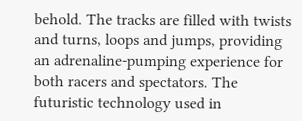behold. The tracks are filled with twists and turns, loops and jumps, providing an adrenaline-pumping experience for both racers and spectators. The futuristic technology used in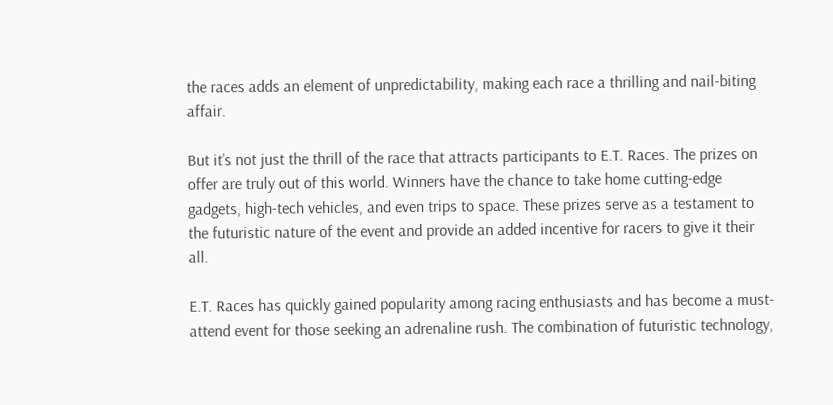the races adds an element of unpredictability, making each race a thrilling and nail-biting affair.

But it’s not just the thrill of the race that attracts participants to E.T. Races. The prizes on offer are truly out of this world. Winners have the chance to take home cutting-edge gadgets, high-tech vehicles, and even trips to space. These prizes serve as a testament to the futuristic nature of the event and provide an added incentive for racers to give it their all.

E.T. Races has quickly gained popularity among racing enthusiasts and has become a must-attend event for those seeking an adrenaline rush. The combination of futuristic technology,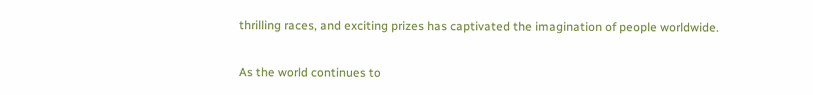thrilling races, and exciting prizes has captivated the imagination of people worldwide.

As the world continues to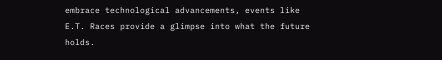embrace technological advancements, events like E.T. Races provide a glimpse into what the future holds.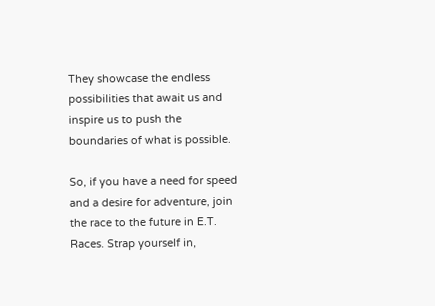They showcase the endless possibilities that await us and inspire us to push the boundaries of what is possible.

So, if you have a need for speed and a desire for adventure, join the race to the future in E.T. Races. Strap yourself in,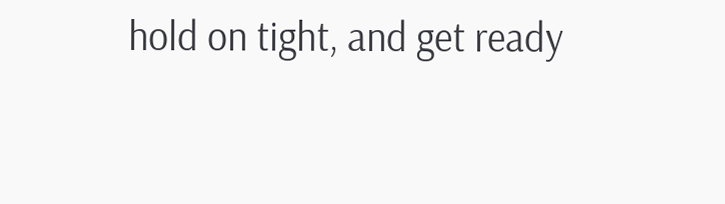hold on tight, and get ready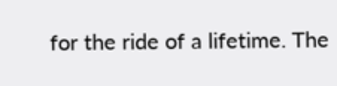for the ride of a lifetime. The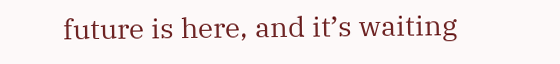future is here, and it’s waiting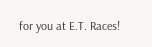for you at E.T. Races!